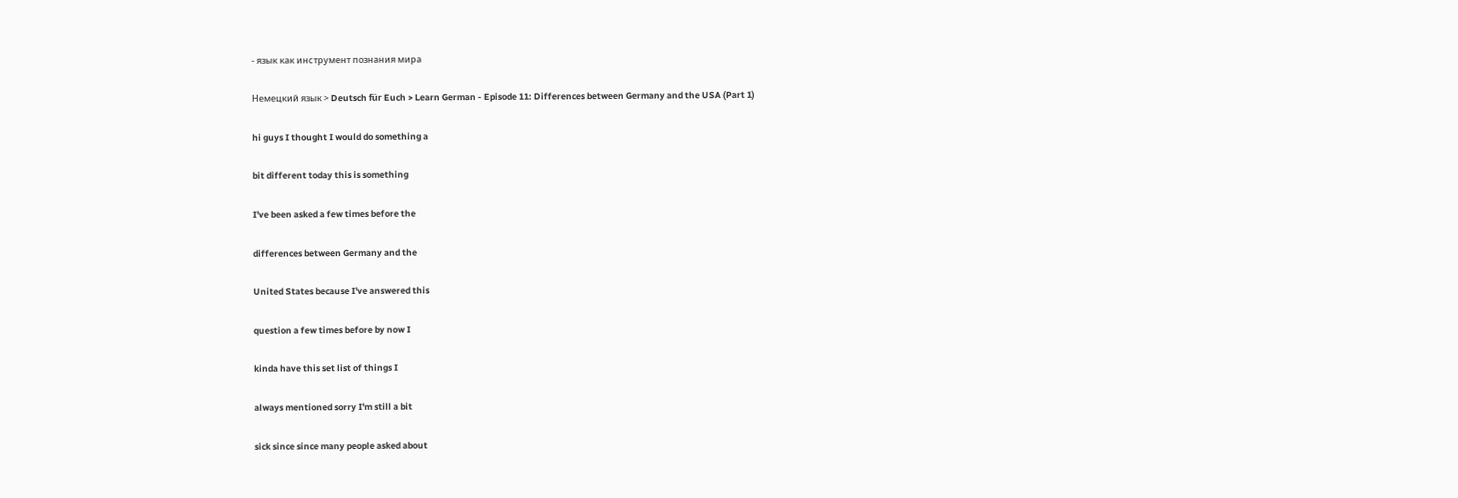- язык как инструмент познания мира

Немецкий язык > Deutsch für Euch > Learn German - Episode 11: Differences between Germany and the USA (Part 1)

hi guys I thought I would do something a

bit different today this is something

I've been asked a few times before the

differences between Germany and the

United States because I've answered this

question a few times before by now I

kinda have this set list of things I

always mentioned sorry I'm still a bit

sick since since many people asked about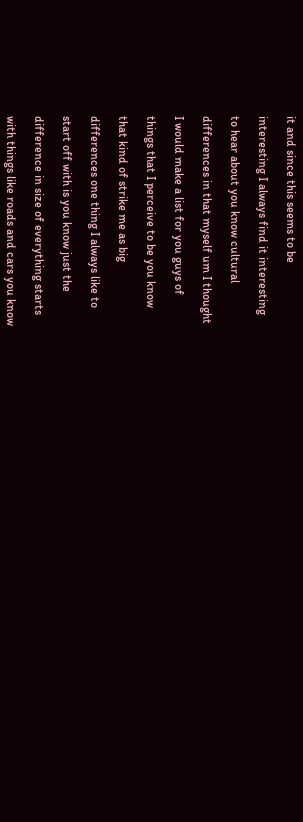it and since this seems to be

interesting I always find it interesting

to hear about you know cultural

differences in that myself um I thought

I would make a list for you guys of

things that I perceive to be you know

that kind of strike me as big

differences one thing I always like to

start off with is you know just the

difference in size of everything starts

with things like roads and cars you know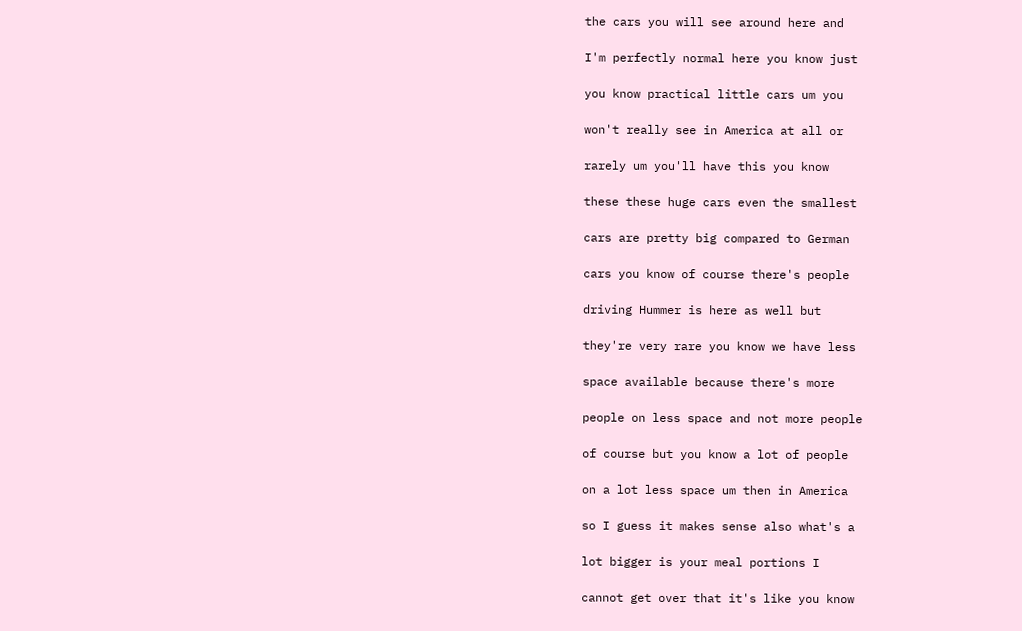the cars you will see around here and

I'm perfectly normal here you know just

you know practical little cars um you

won't really see in America at all or

rarely um you'll have this you know

these these huge cars even the smallest

cars are pretty big compared to German

cars you know of course there's people

driving Hummer is here as well but

they're very rare you know we have less

space available because there's more

people on less space and not more people

of course but you know a lot of people

on a lot less space um then in America

so I guess it makes sense also what's a

lot bigger is your meal portions I

cannot get over that it's like you know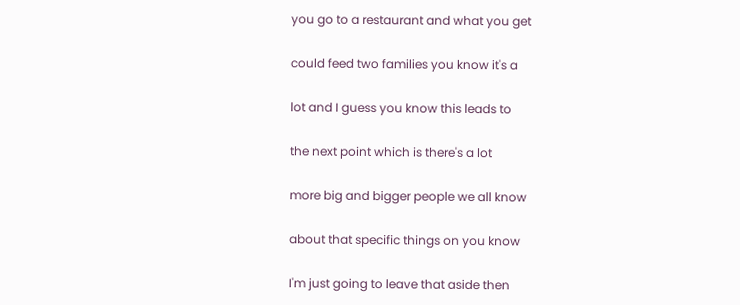you go to a restaurant and what you get

could feed two families you know it's a

lot and I guess you know this leads to

the next point which is there's a lot

more big and bigger people we all know

about that specific things on you know

I'm just going to leave that aside then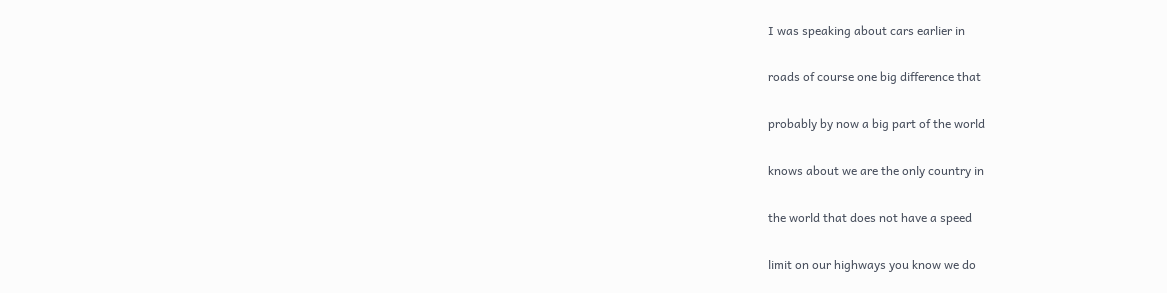I was speaking about cars earlier in

roads of course one big difference that

probably by now a big part of the world

knows about we are the only country in

the world that does not have a speed

limit on our highways you know we do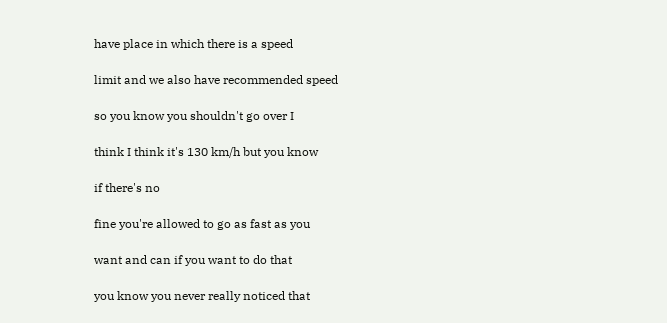have place in which there is a speed

limit and we also have recommended speed

so you know you shouldn't go over I

think I think it's 130 km/h but you know

if there's no

fine you're allowed to go as fast as you

want and can if you want to do that

you know you never really noticed that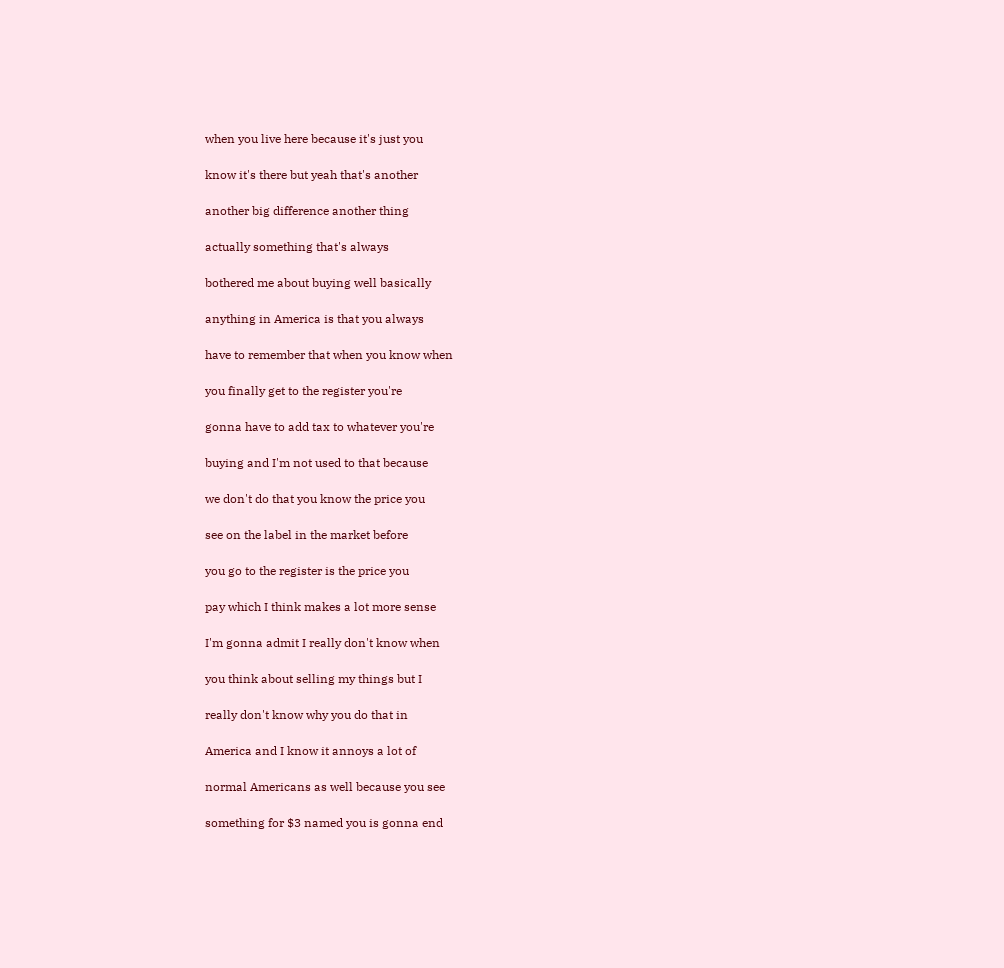when you live here because it's just you

know it's there but yeah that's another

another big difference another thing

actually something that's always

bothered me about buying well basically

anything in America is that you always

have to remember that when you know when

you finally get to the register you're

gonna have to add tax to whatever you're

buying and I'm not used to that because

we don't do that you know the price you

see on the label in the market before

you go to the register is the price you

pay which I think makes a lot more sense

I'm gonna admit I really don't know when

you think about selling my things but I

really don't know why you do that in

America and I know it annoys a lot of

normal Americans as well because you see

something for $3 named you is gonna end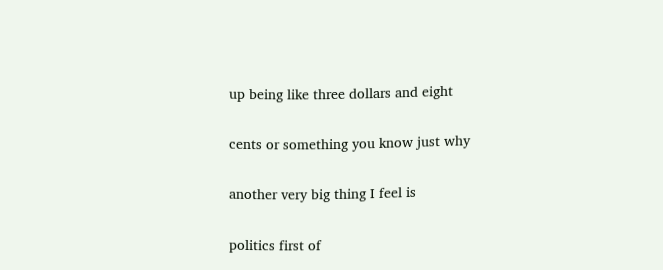up being like three dollars and eight

cents or something you know just why

another very big thing I feel is

politics first of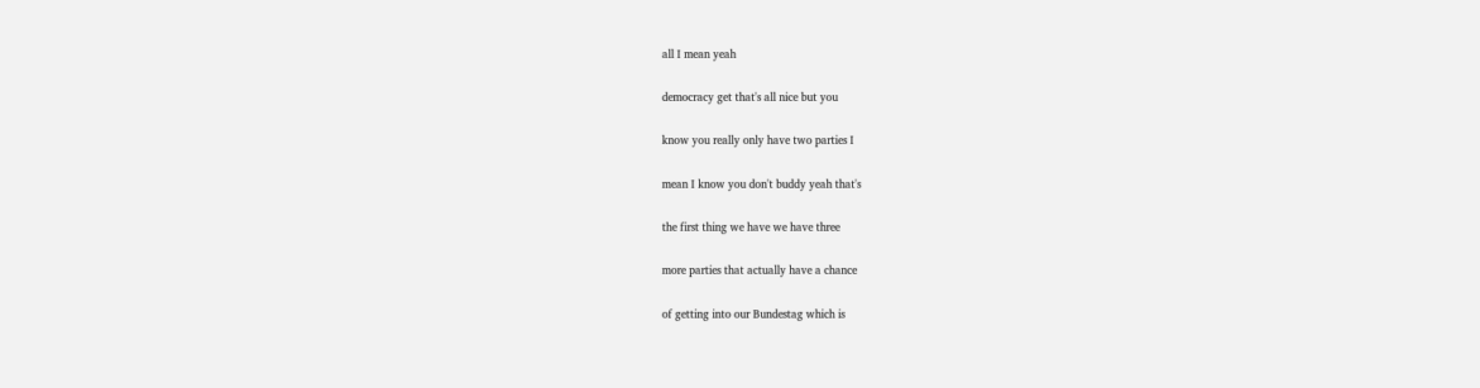all I mean yeah

democracy get that's all nice but you

know you really only have two parties I

mean I know you don't buddy yeah that's

the first thing we have we have three

more parties that actually have a chance

of getting into our Bundestag which is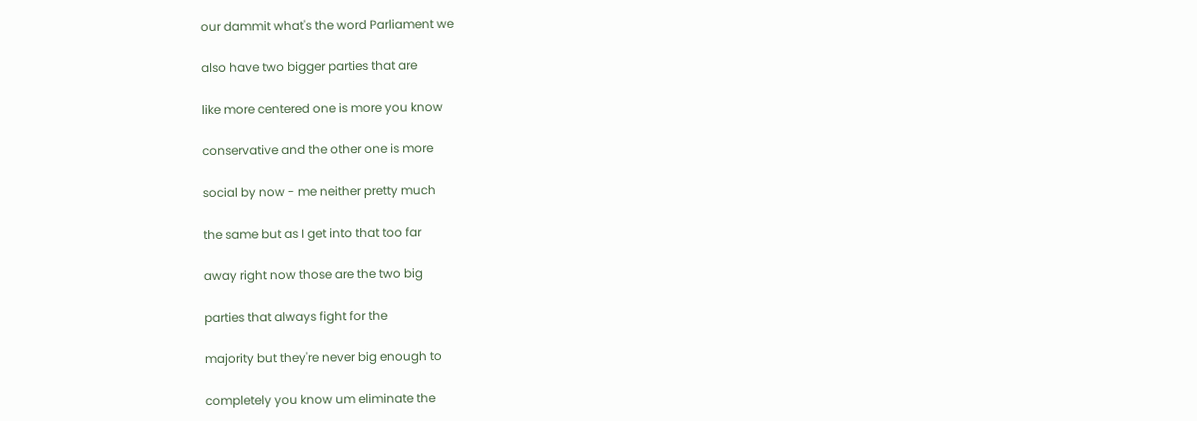our dammit what's the word Parliament we

also have two bigger parties that are

like more centered one is more you know

conservative and the other one is more

social by now - me neither pretty much

the same but as I get into that too far

away right now those are the two big

parties that always fight for the

majority but they're never big enough to

completely you know um eliminate the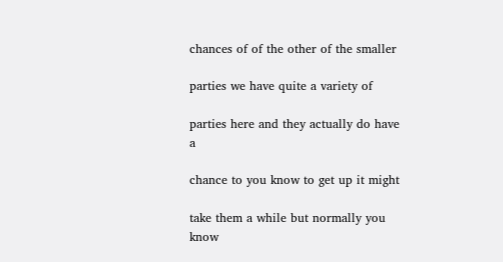chances of of the other of the smaller

parties we have quite a variety of

parties here and they actually do have a

chance to you know to get up it might

take them a while but normally you know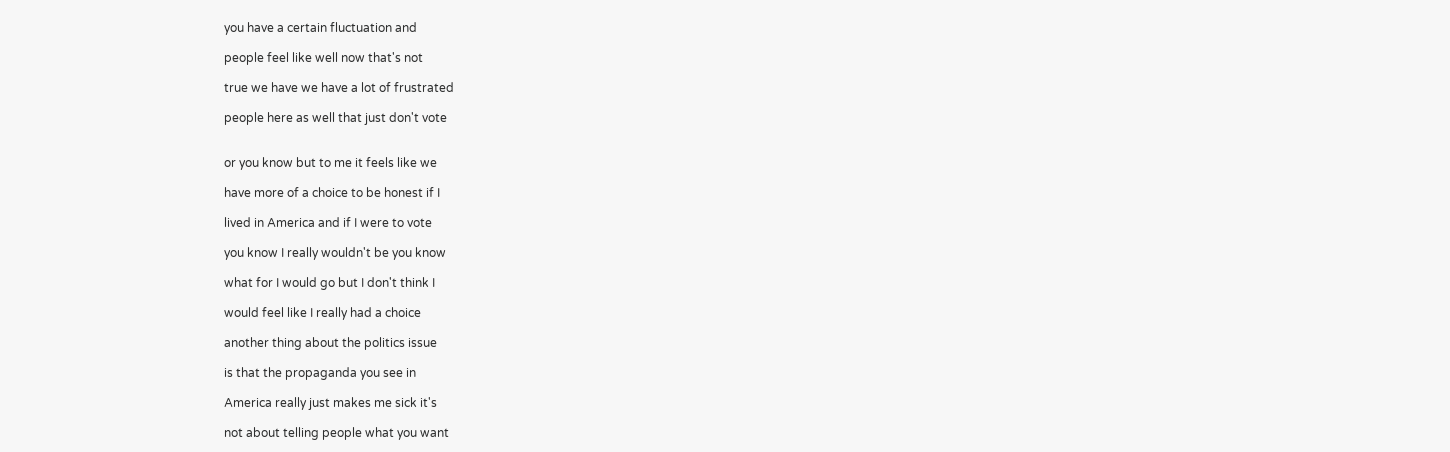you have a certain fluctuation and

people feel like well now that's not

true we have we have a lot of frustrated

people here as well that just don't vote


or you know but to me it feels like we

have more of a choice to be honest if I

lived in America and if I were to vote

you know I really wouldn't be you know

what for I would go but I don't think I

would feel like I really had a choice

another thing about the politics issue

is that the propaganda you see in

America really just makes me sick it's

not about telling people what you want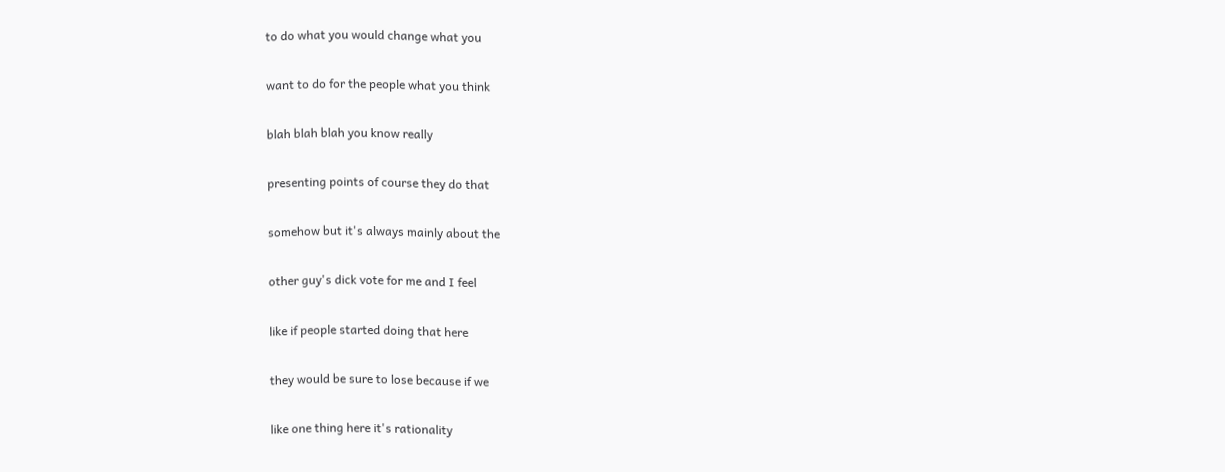to do what you would change what you

want to do for the people what you think

blah blah blah you know really

presenting points of course they do that

somehow but it's always mainly about the

other guy's dick vote for me and I feel

like if people started doing that here

they would be sure to lose because if we

like one thing here it's rationality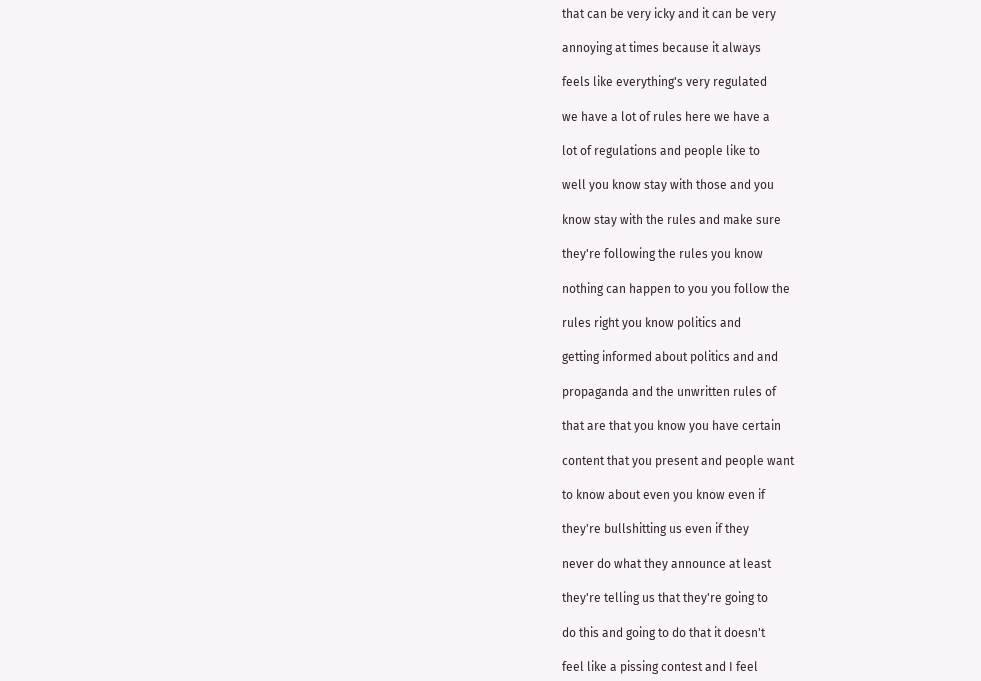that can be very icky and it can be very

annoying at times because it always

feels like everything's very regulated

we have a lot of rules here we have a

lot of regulations and people like to

well you know stay with those and you

know stay with the rules and make sure

they're following the rules you know

nothing can happen to you you follow the

rules right you know politics and

getting informed about politics and and

propaganda and the unwritten rules of

that are that you know you have certain

content that you present and people want

to know about even you know even if

they're bullshitting us even if they

never do what they announce at least

they're telling us that they're going to

do this and going to do that it doesn't

feel like a pissing contest and I feel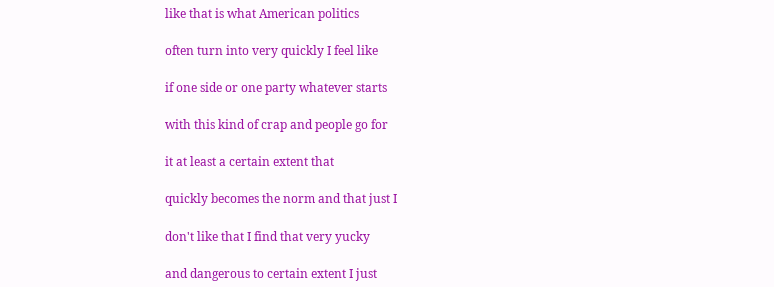like that is what American politics

often turn into very quickly I feel like

if one side or one party whatever starts

with this kind of crap and people go for

it at least a certain extent that

quickly becomes the norm and that just I

don't like that I find that very yucky

and dangerous to certain extent I just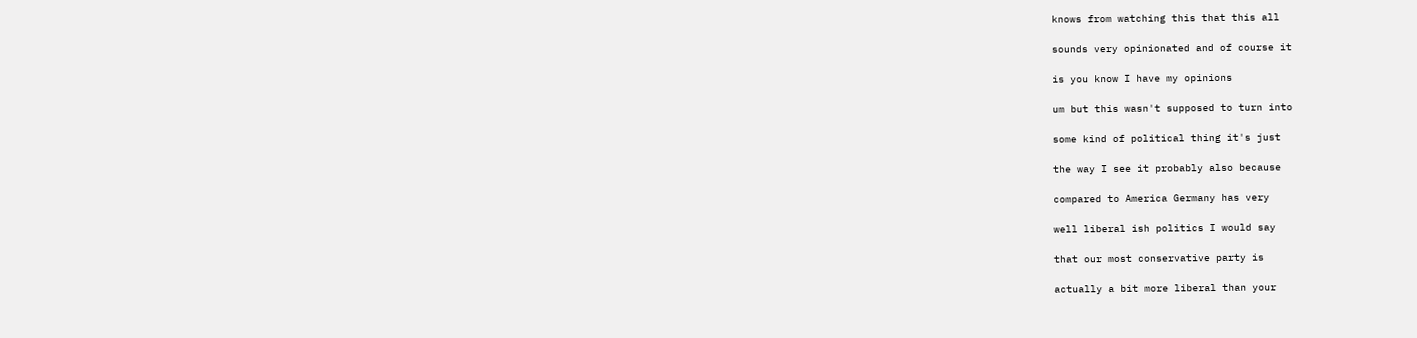knows from watching this that this all

sounds very opinionated and of course it

is you know I have my opinions

um but this wasn't supposed to turn into

some kind of political thing it's just

the way I see it probably also because

compared to America Germany has very

well liberal ish politics I would say

that our most conservative party is

actually a bit more liberal than your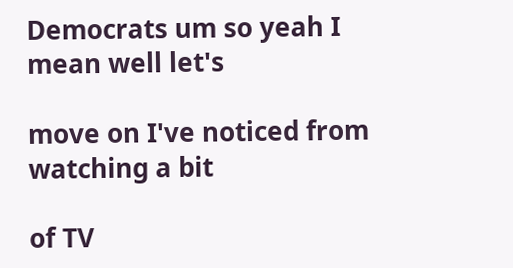Democrats um so yeah I mean well let's

move on I've noticed from watching a bit

of TV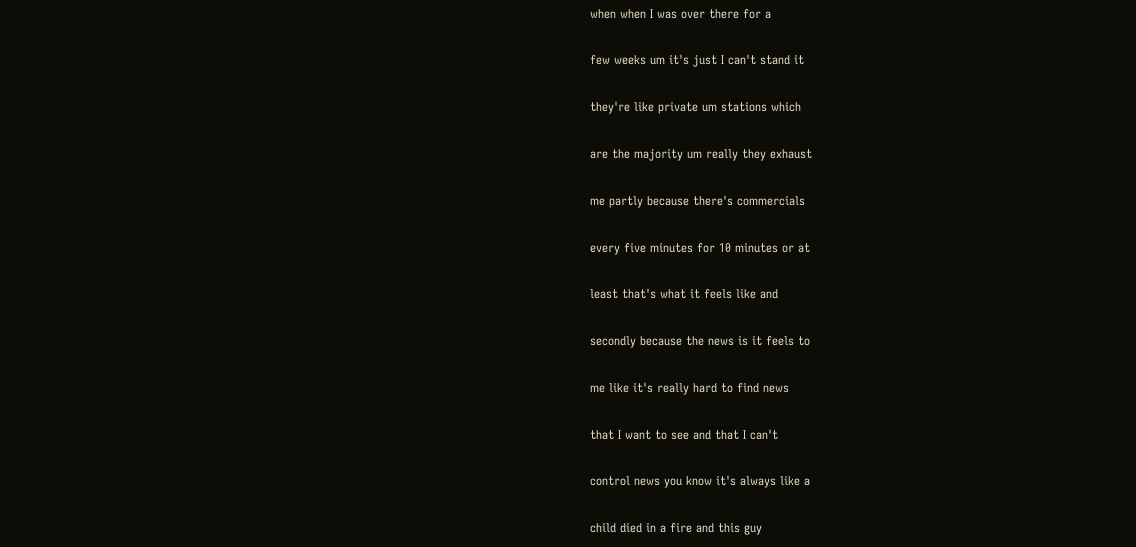when when I was over there for a

few weeks um it's just I can't stand it

they're like private um stations which

are the majority um really they exhaust

me partly because there's commercials

every five minutes for 10 minutes or at

least that's what it feels like and

secondly because the news is it feels to

me like it's really hard to find news

that I want to see and that I can't

control news you know it's always like a

child died in a fire and this guy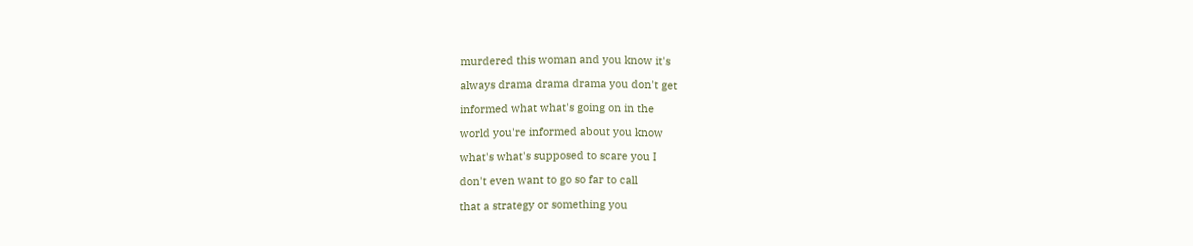murdered this woman and you know it's

always drama drama drama you don't get

informed what what's going on in the

world you're informed about you know

what's what's supposed to scare you I

don't even want to go so far to call

that a strategy or something you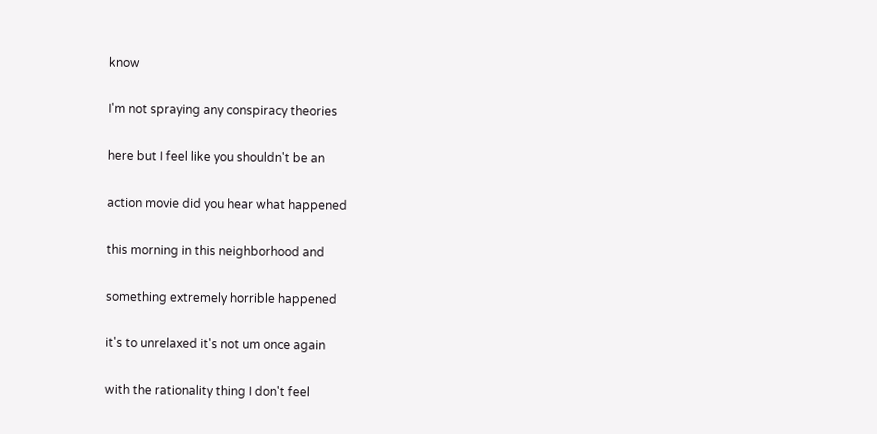know

I'm not spraying any conspiracy theories

here but I feel like you shouldn't be an

action movie did you hear what happened

this morning in this neighborhood and

something extremely horrible happened

it's to unrelaxed it's not um once again

with the rationality thing I don't feel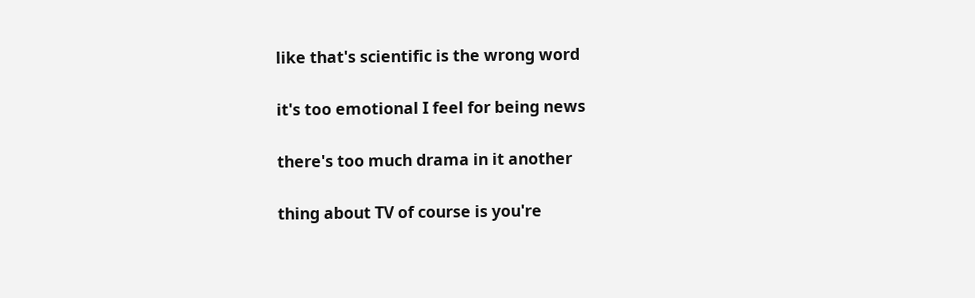like that's scientific is the wrong word

it's too emotional I feel for being news

there's too much drama in it another

thing about TV of course is you're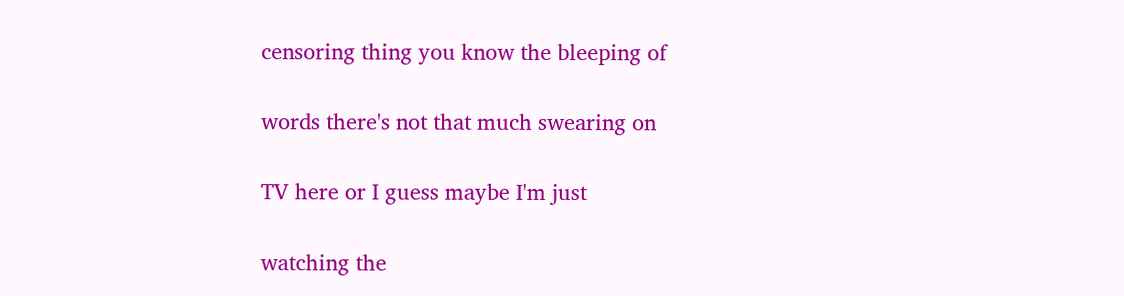censoring thing you know the bleeping of

words there's not that much swearing on

TV here or I guess maybe I'm just

watching the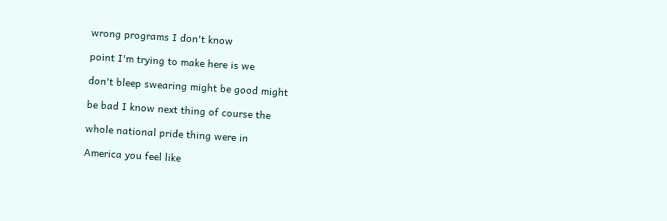wrong programs I don't know

point I'm trying to make here is we

don't bleep swearing might be good might

be bad I know next thing of course the

whole national pride thing were in

America you feel like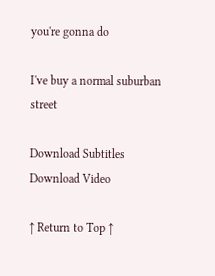you're gonna do

I've buy a normal suburban street

Download Subtitles Download Video

↑ Return to Top ↑